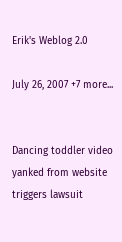Erik's Weblog 2.0

July 26, 2007 +7 more...


Dancing toddler video yanked from website triggers lawsuit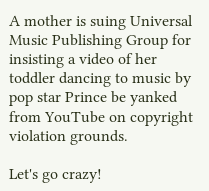A mother is suing Universal Music Publishing Group for insisting a video of her toddler dancing to music by pop star Prince be yanked from YouTube on copyright violation grounds.

Let's go crazy!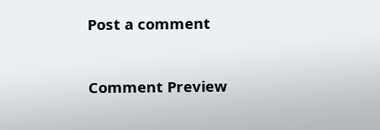Post a comment


Comment Preview